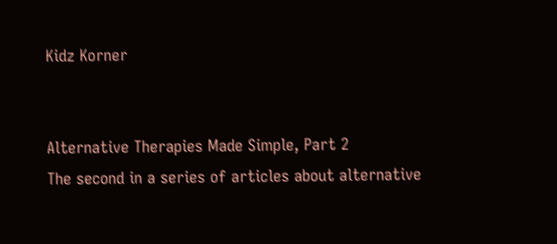Kidz Korner


Alternative Therapies Made Simple, Part 2
The second in a series of articles about alternative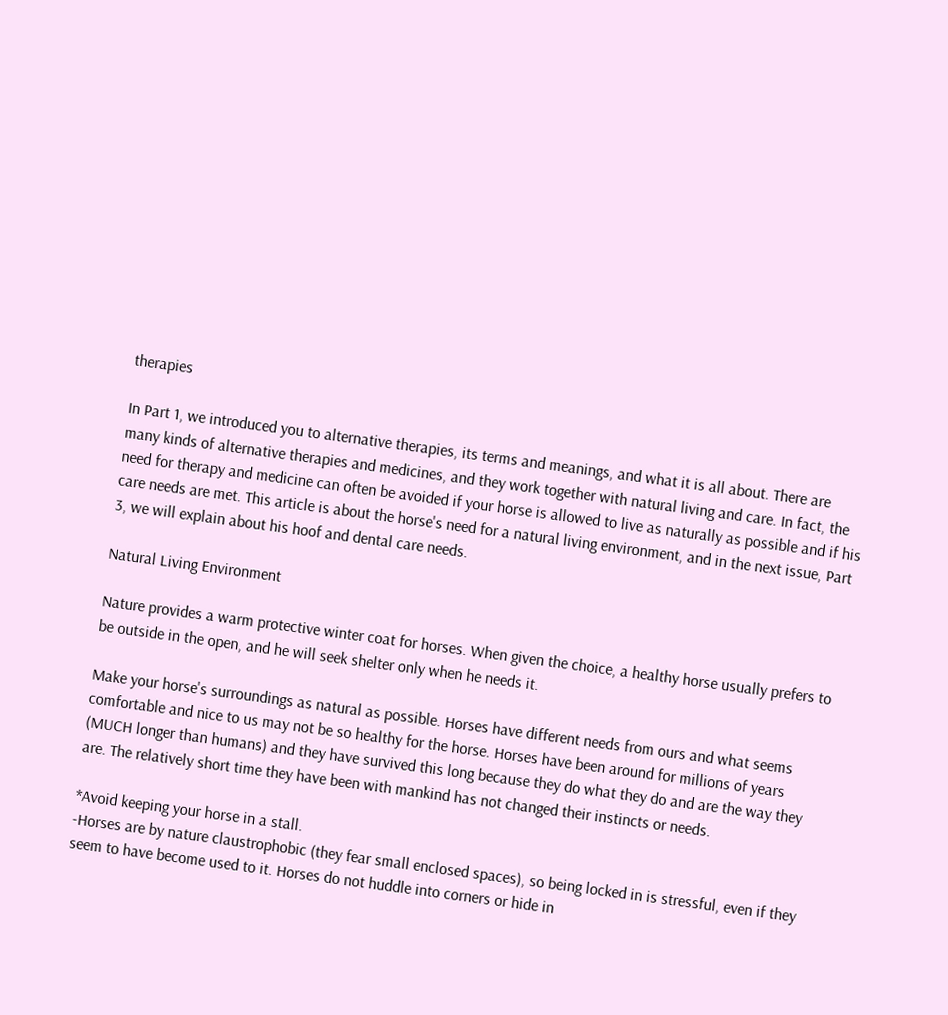therapies

In Part 1, we introduced you to alternative therapies, its terms and meanings, and what it is all about. There are many kinds of alternative therapies and medicines, and they work together with natural living and care. In fact, the need for therapy and medicine can often be avoided if your horse is allowed to live as naturally as possible and if his care needs are met. This article is about the horse's need for a natural living environment, and in the next issue, Part 3, we will explain about his hoof and dental care needs.

Natural Living Environment

Nature provides a warm protective winter coat for horses. When given the choice, a healthy horse usually prefers to be outside in the open, and he will seek shelter only when he needs it.

Make your horse's surroundings as natural as possible. Horses have different needs from ours and what seems comfortable and nice to us may not be so healthy for the horse. Horses have been around for millions of years (MUCH longer than humans) and they have survived this long because they do what they do and are the way they are. The relatively short time they have been with mankind has not changed their instincts or needs.

*Avoid keeping your horse in a stall.
-Horses are by nature claustrophobic (they fear small enclosed spaces), so being locked in is stressful, even if they seem to have become used to it. Horses do not huddle into corners or hide in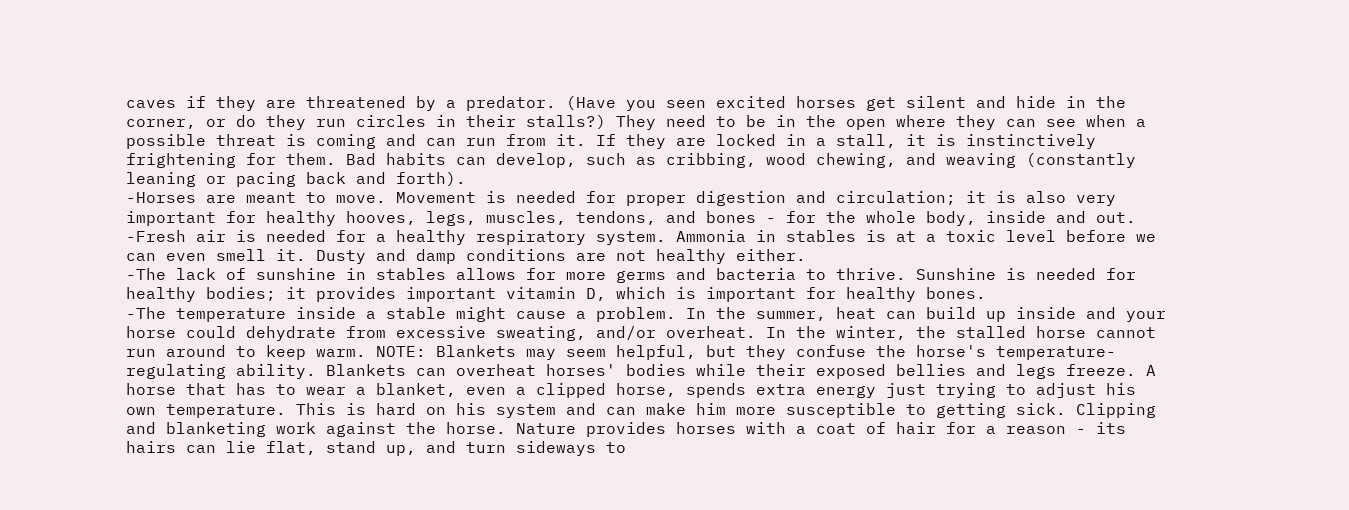caves if they are threatened by a predator. (Have you seen excited horses get silent and hide in the corner, or do they run circles in their stalls?) They need to be in the open where they can see when a possible threat is coming and can run from it. If they are locked in a stall, it is instinctively frightening for them. Bad habits can develop, such as cribbing, wood chewing, and weaving (constantly leaning or pacing back and forth).
-Horses are meant to move. Movement is needed for proper digestion and circulation; it is also very important for healthy hooves, legs, muscles, tendons, and bones - for the whole body, inside and out.
-Fresh air is needed for a healthy respiratory system. Ammonia in stables is at a toxic level before we can even smell it. Dusty and damp conditions are not healthy either.
-The lack of sunshine in stables allows for more germs and bacteria to thrive. Sunshine is needed for healthy bodies; it provides important vitamin D, which is important for healthy bones.
-The temperature inside a stable might cause a problem. In the summer, heat can build up inside and your horse could dehydrate from excessive sweating, and/or overheat. In the winter, the stalled horse cannot run around to keep warm. NOTE: Blankets may seem helpful, but they confuse the horse's temperature-regulating ability. Blankets can overheat horses' bodies while their exposed bellies and legs freeze. A horse that has to wear a blanket, even a clipped horse, spends extra energy just trying to adjust his own temperature. This is hard on his system and can make him more susceptible to getting sick. Clipping and blanketing work against the horse. Nature provides horses with a coat of hair for a reason - its hairs can lie flat, stand up, and turn sideways to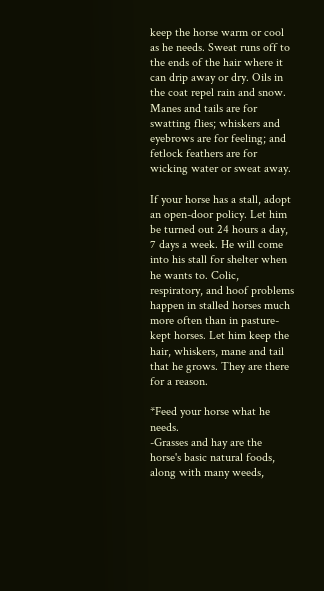keep the horse warm or cool as he needs. Sweat runs off to the ends of the hair where it can drip away or dry. Oils in the coat repel rain and snow. Manes and tails are for swatting flies; whiskers and eyebrows are for feeling; and fetlock feathers are for wicking water or sweat away.

If your horse has a stall, adopt an open-door policy. Let him be turned out 24 hours a day, 7 days a week. He will come into his stall for shelter when he wants to. Colic, respiratory, and hoof problems happen in stalled horses much more often than in pasture-kept horses. Let him keep the hair, whiskers, mane and tail that he grows. They are there for a reason.

*Feed your horse what he needs.
-Grasses and hay are the horse's basic natural foods, along with many weeds,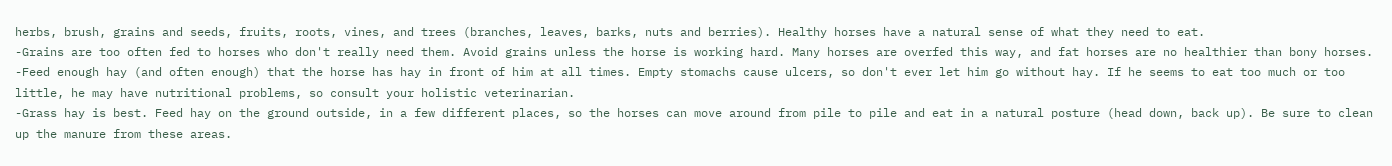herbs, brush, grains and seeds, fruits, roots, vines, and trees (branches, leaves, barks, nuts and berries). Healthy horses have a natural sense of what they need to eat.
-Grains are too often fed to horses who don't really need them. Avoid grains unless the horse is working hard. Many horses are overfed this way, and fat horses are no healthier than bony horses.
-Feed enough hay (and often enough) that the horse has hay in front of him at all times. Empty stomachs cause ulcers, so don't ever let him go without hay. If he seems to eat too much or too little, he may have nutritional problems, so consult your holistic veterinarian.
-Grass hay is best. Feed hay on the ground outside, in a few different places, so the horses can move around from pile to pile and eat in a natural posture (head down, back up). Be sure to clean up the manure from these areas.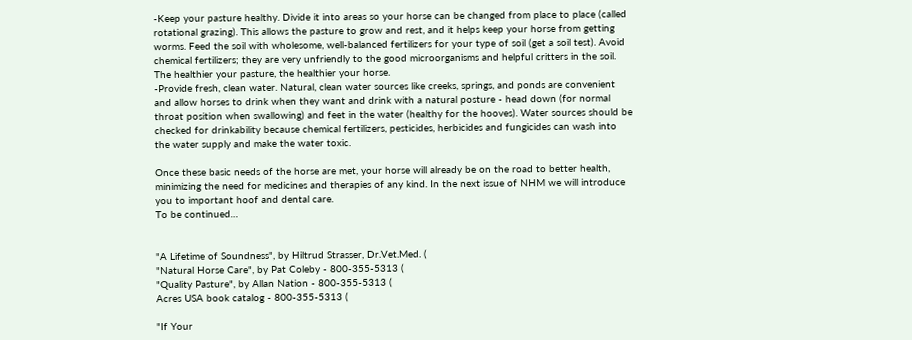-Keep your pasture healthy. Divide it into areas so your horse can be changed from place to place (called rotational grazing). This allows the pasture to grow and rest, and it helps keep your horse from getting worms. Feed the soil with wholesome, well-balanced fertilizers for your type of soil (get a soil test). Avoid chemical fertilizers; they are very unfriendly to the good microorganisms and helpful critters in the soil. The healthier your pasture, the healthier your horse.
-Provide fresh, clean water. Natural, clean water sources like creeks, springs, and ponds are convenient and allow horses to drink when they want and drink with a natural posture - head down (for normal throat position when swallowing) and feet in the water (healthy for the hooves). Water sources should be checked for drinkability because chemical fertilizers, pesticides, herbicides and fungicides can wash into the water supply and make the water toxic.

Once these basic needs of the horse are met, your horse will already be on the road to better health, minimizing the need for medicines and therapies of any kind. In the next issue of NHM we will introduce you to important hoof and dental care.
To be continued…


"A Lifetime of Soundness", by Hiltrud Strasser, Dr.Vet.Med. (
"Natural Horse Care", by Pat Coleby - 800-355-5313 (
"Quality Pasture", by Allan Nation - 800-355-5313 (
Acres USA book catalog - 800-355-5313 (

"If Your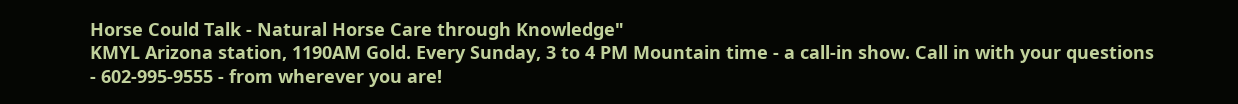Horse Could Talk - Natural Horse Care through Knowledge"
KMYL Arizona station, 1190AM Gold. Every Sunday, 3 to 4 PM Mountain time - a call-in show. Call in with your questions - 602-995-9555 - from wherever you are!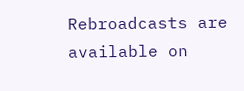Rebroadcasts are available on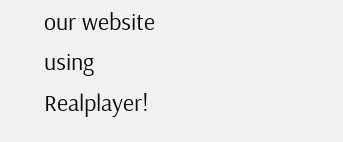our website using Realplayer!